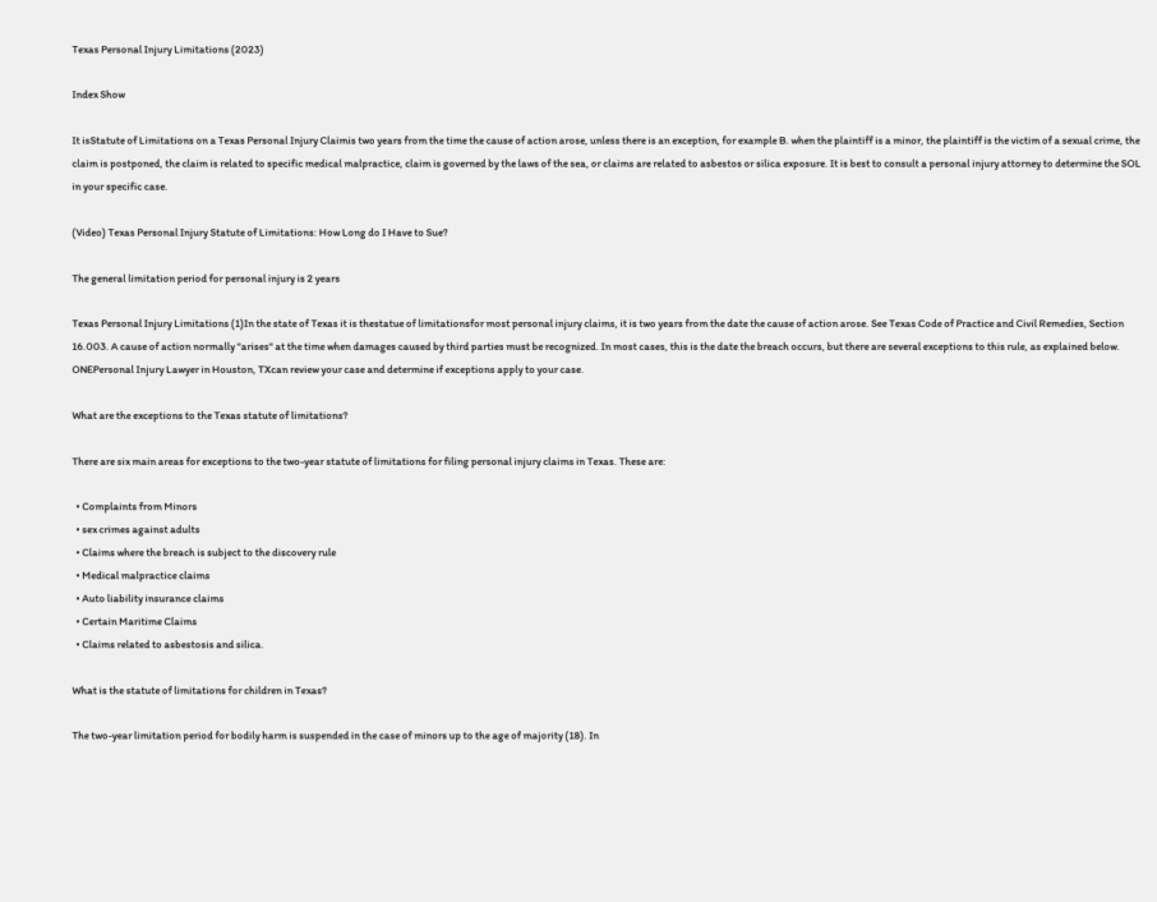Texas Personal Injury Limitations (2023)

Index Show

It isStatute of Limitations on a Texas Personal Injury Claimis two years from the time the cause of action arose, unless there is an exception, for example B. when the plaintiff is a minor, the plaintiff is the victim of a sexual crime, the claim is postponed, the claim is related to specific medical malpractice, claim is governed by the laws of the sea, or claims are related to asbestos or silica exposure. It is best to consult a personal injury attorney to determine the SOL in your specific case.

(Video) Texas Personal Injury Statute of Limitations: How Long do I Have to Sue?

The general limitation period for personal injury is 2 years

Texas Personal Injury Limitations (1)In the state of Texas it is thestatue of limitationsfor most personal injury claims, it is two years from the date the cause of action arose. See Texas Code of Practice and Civil Remedies, Section 16.003. A cause of action normally "arises" at the time when damages caused by third parties must be recognized. In most cases, this is the date the breach occurs, but there are several exceptions to this rule, as explained below. ONEPersonal Injury Lawyer in Houston, TXcan review your case and determine if exceptions apply to your case.

What are the exceptions to the Texas statute of limitations?

There are six main areas for exceptions to the two-year statute of limitations for filing personal injury claims in Texas. These are:

  • Complaints from Minors
  • sex crimes against adults
  • Claims where the breach is subject to the discovery rule
  • Medical malpractice claims
  • Auto liability insurance claims
  • Certain Maritime Claims
  • Claims related to asbestosis and silica.

What is the statute of limitations for children in Texas?

The two-year limitation period for bodily harm is suspended in the case of minors up to the age of majority (18). In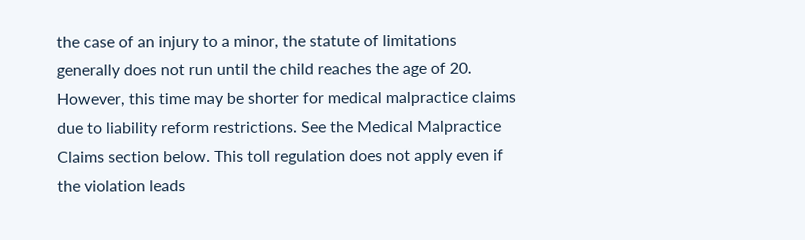the case of an injury to a minor, the statute of limitations generally does not run until the child reaches the age of 20. However, this time may be shorter for medical malpractice claims due to liability reform restrictions. See the Medical Malpractice Claims section below. This toll regulation does not apply even if the violation leads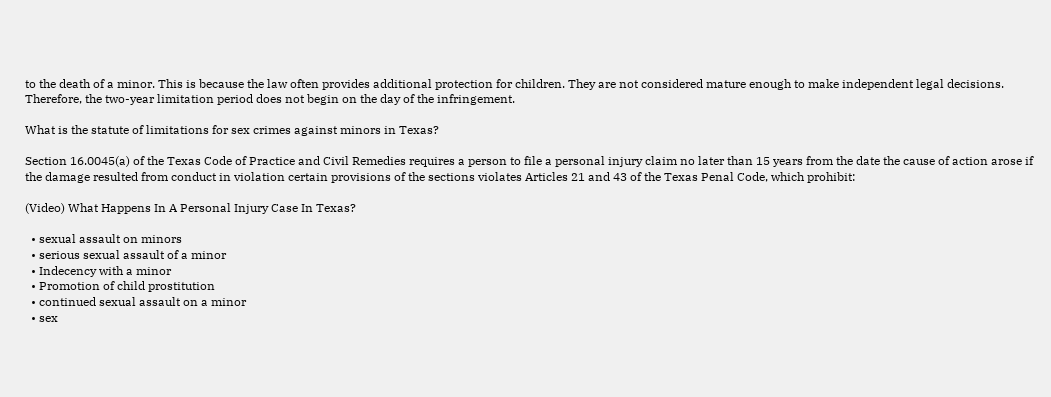to the death of a minor. This is because the law often provides additional protection for children. They are not considered mature enough to make independent legal decisions. Therefore, the two-year limitation period does not begin on the day of the infringement.

What is the statute of limitations for sex crimes against minors in Texas?

Section 16.0045(a) of the Texas Code of Practice and Civil Remedies requires a person to file a personal injury claim no later than 15 years from the date the cause of action arose if the damage resulted from conduct in violation certain provisions of the sections violates Articles 21 and 43 of the Texas Penal Code, which prohibit:

(Video) What Happens In A Personal Injury Case In Texas?

  • sexual assault on minors
  • serious sexual assault of a minor
  • Indecency with a minor
  • Promotion of child prostitution
  • continued sexual assault on a minor
  • sex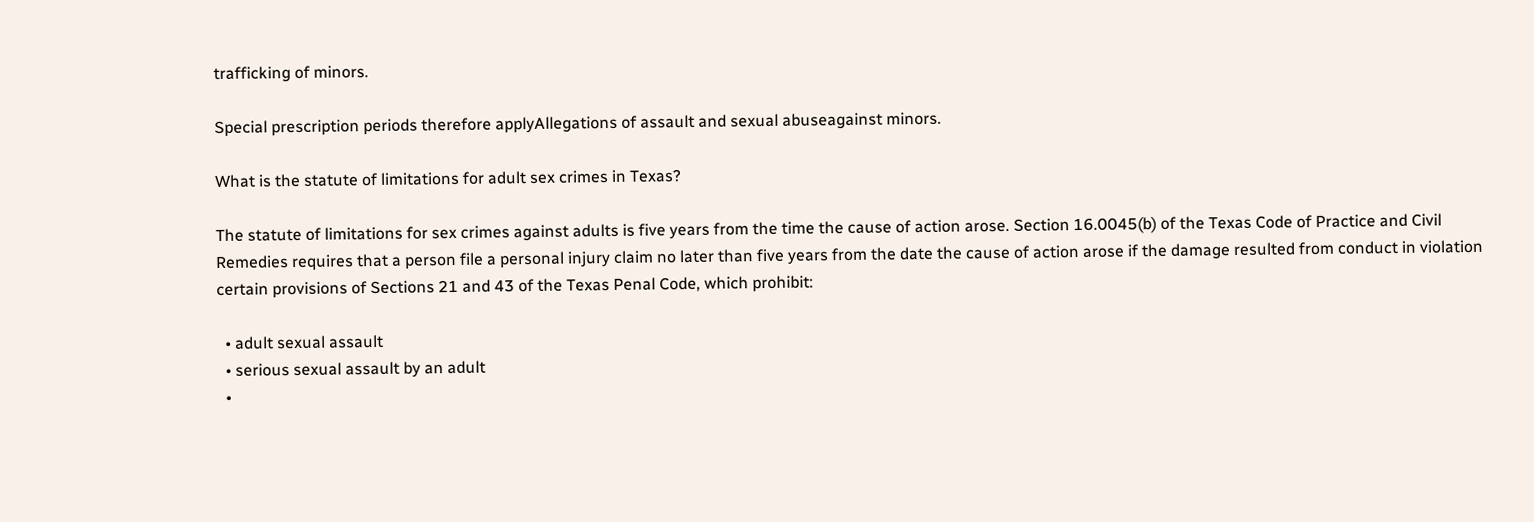trafficking of minors.

Special prescription periods therefore applyAllegations of assault and sexual abuseagainst minors.

What is the statute of limitations for adult sex crimes in Texas?

The statute of limitations for sex crimes against adults is five years from the time the cause of action arose. Section 16.0045(b) of the Texas Code of Practice and Civil Remedies requires that a person file a personal injury claim no later than five years from the date the cause of action arose if the damage resulted from conduct in violation certain provisions of Sections 21 and 43 of the Texas Penal Code, which prohibit:

  • adult sexual assault
  • serious sexual assault by an adult
  •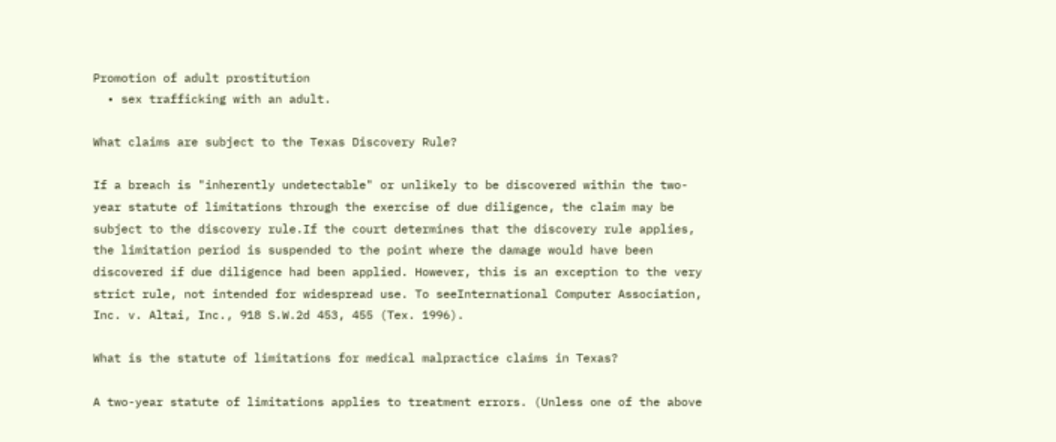Promotion of adult prostitution
  • sex trafficking with an adult.

What claims are subject to the Texas Discovery Rule?

If a breach is "inherently undetectable" or unlikely to be discovered within the two-year statute of limitations through the exercise of due diligence, the claim may be subject to the discovery rule.If the court determines that the discovery rule applies, the limitation period is suspended to the point where the damage would have been discovered if due diligence had been applied. However, this is an exception to the very strict rule, not intended for widespread use. To seeInternational Computer Association, Inc. v. Altai, Inc., 918 S.W.2d 453, 455 (Tex. 1996).

What is the statute of limitations for medical malpractice claims in Texas?

A two-year statute of limitations applies to treatment errors. (Unless one of the above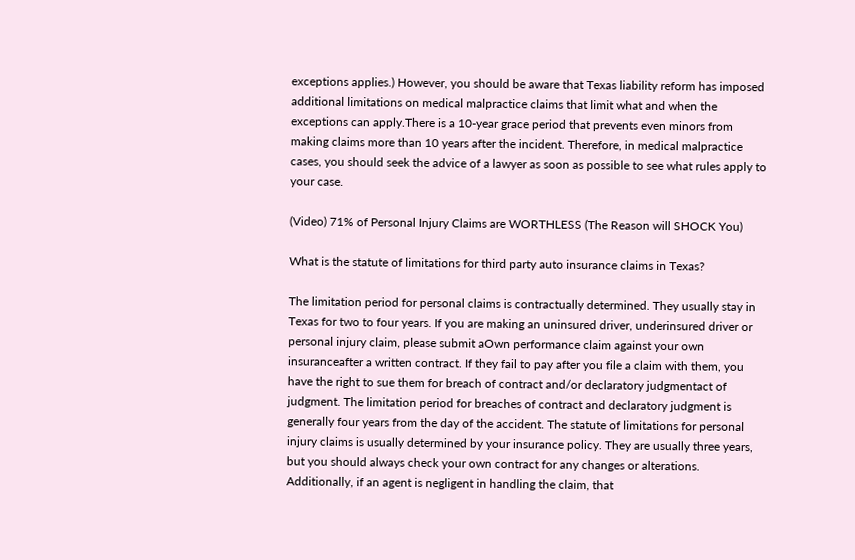exceptions applies.) However, you should be aware that Texas liability reform has imposed additional limitations on medical malpractice claims that limit what and when the exceptions can apply.There is a 10-year grace period that prevents even minors from making claims more than 10 years after the incident. Therefore, in medical malpractice cases, you should seek the advice of a lawyer as soon as possible to see what rules apply to your case.

(Video) 71% of Personal Injury Claims are WORTHLESS (The Reason will SHOCK You)

What is the statute of limitations for third party auto insurance claims in Texas?

The limitation period for personal claims is contractually determined. They usually stay in Texas for two to four years. If you are making an uninsured driver, underinsured driver or personal injury claim, please submit aOwn performance claim against your own insuranceafter a written contract. If they fail to pay after you file a claim with them, you have the right to sue them for breach of contract and/or declaratory judgmentact of judgment. The limitation period for breaches of contract and declaratory judgment is generally four years from the day of the accident. The statute of limitations for personal injury claims is usually determined by your insurance policy. They are usually three years, but you should always check your own contract for any changes or alterations. Additionally, if an agent is negligent in handling the claim, that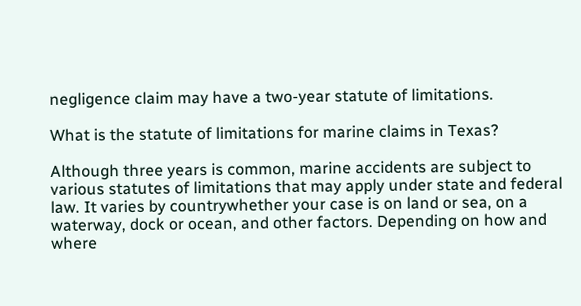negligence claim may have a two-year statute of limitations.

What is the statute of limitations for marine claims in Texas?

Although three years is common, marine accidents are subject to various statutes of limitations that may apply under state and federal law. It varies by countrywhether your case is on land or sea, on a waterway, dock or ocean, and other factors. Depending on how and where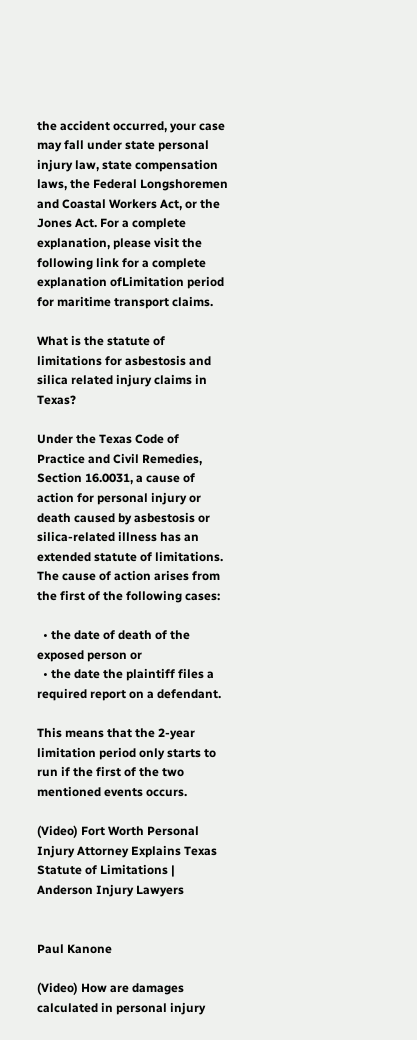the accident occurred, your case may fall under state personal injury law, state compensation laws, the Federal Longshoremen and Coastal Workers Act, or the Jones Act. For a complete explanation, please visit the following link for a complete explanation ofLimitation period for maritime transport claims.

What is the statute of limitations for asbestosis and silica related injury claims in Texas?

Under the Texas Code of Practice and Civil Remedies, Section 16.0031, a cause of action for personal injury or death caused by asbestosis or silica-related illness has an extended statute of limitations. The cause of action arises from the first of the following cases:

  • the date of death of the exposed person or
  • the date the plaintiff files a required report on a defendant.

This means that the 2-year limitation period only starts to run if the first of the two mentioned events occurs.

(Video) Fort Worth Personal Injury Attorney Explains Texas Statute of Limitations | Anderson Injury Lawyers


Paul Kanone

(Video) How are damages calculated in personal injury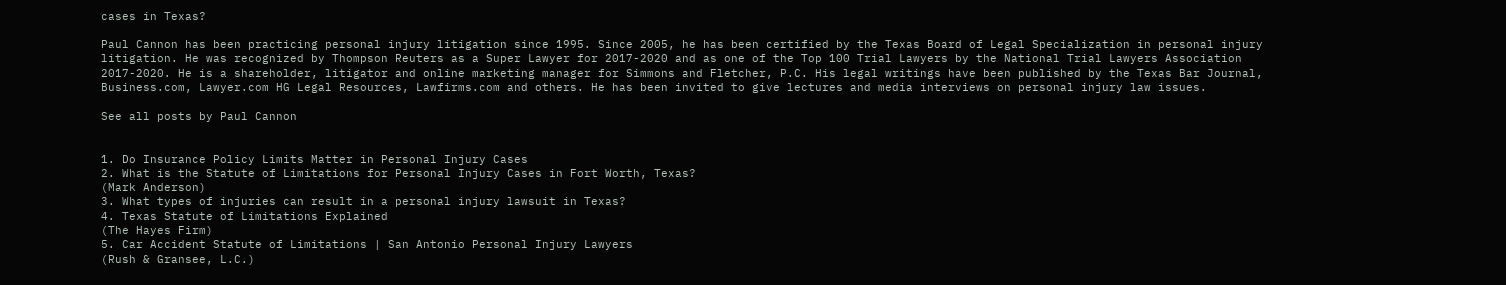cases in Texas?

Paul Cannon has been practicing personal injury litigation since 1995. Since 2005, he has been certified by the Texas Board of Legal Specialization in personal injury litigation. He was recognized by Thompson Reuters as a Super Lawyer for 2017-2020 and as one of the Top 100 Trial Lawyers by the National Trial Lawyers Association 2017-2020. He is a shareholder, litigator and online marketing manager for Simmons and Fletcher, P.C. His legal writings have been published by the Texas Bar Journal, Business.com, Lawyer.com HG Legal Resources, Lawfirms.com and others. He has been invited to give lectures and media interviews on personal injury law issues.

See all posts by Paul Cannon


1. Do Insurance Policy Limits Matter in Personal Injury Cases
2. What is the Statute of Limitations for Personal Injury Cases in Fort Worth, Texas?
(Mark Anderson)
3. What types of injuries can result in a personal injury lawsuit in Texas?
4. Texas Statute of Limitations Explained
(The Hayes Firm)
5. Car Accident Statute of Limitations | San Antonio Personal Injury Lawyers
(Rush & Gransee, L.C.)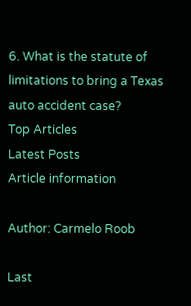6. What is the statute of limitations to bring a Texas auto accident case?
Top Articles
Latest Posts
Article information

Author: Carmelo Roob

Last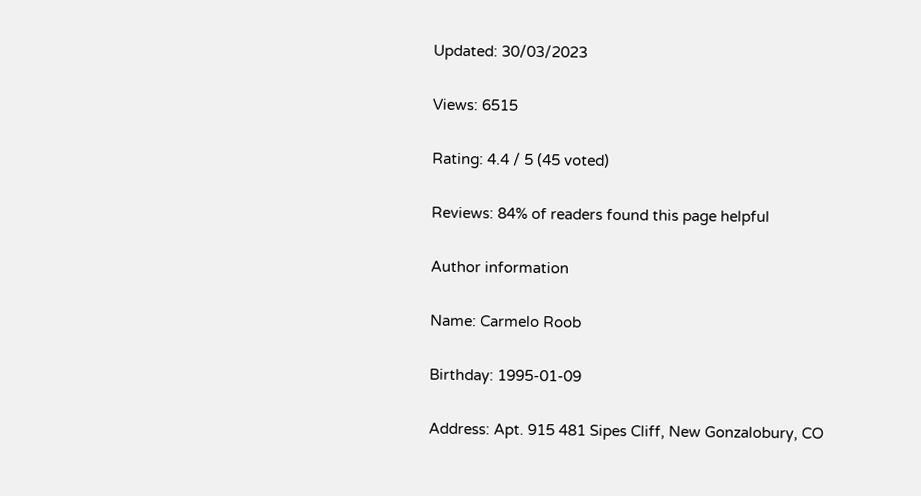Updated: 30/03/2023

Views: 6515

Rating: 4.4 / 5 (45 voted)

Reviews: 84% of readers found this page helpful

Author information

Name: Carmelo Roob

Birthday: 1995-01-09

Address: Apt. 915 481 Sipes Cliff, New Gonzalobury, CO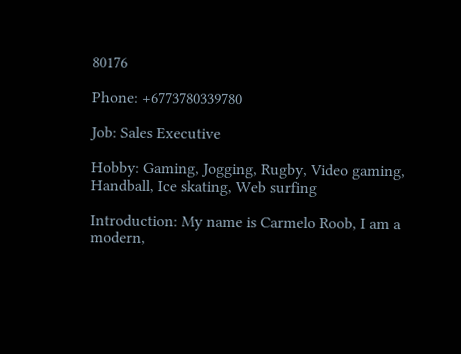80176

Phone: +6773780339780

Job: Sales Executive

Hobby: Gaming, Jogging, Rugby, Video gaming, Handball, Ice skating, Web surfing

Introduction: My name is Carmelo Roob, I am a modern,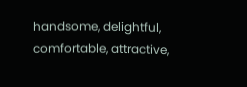handsome, delightful, comfortable, attractive,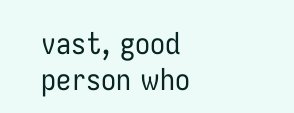vast, good person who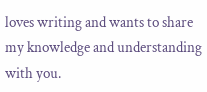loves writing and wants to share my knowledge and understanding with you.